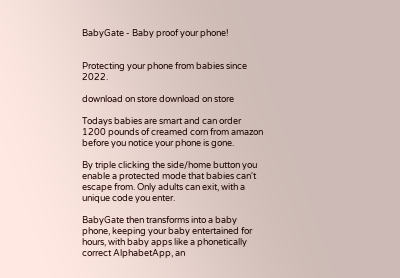BabyGate - Baby proof your phone!


Protecting your phone from babies since 2022.

download on store download on store

Todays babies are smart and can order 1200 pounds of creamed corn from amazon before you notice your phone is gone.

By triple clicking the side/home button you enable a protected mode that babies can't escape from. Only adults can exit, with a unique code you enter.

BabyGate then transforms into a baby phone, keeping your baby entertained for hours, with baby apps like a phonetically correct AlphabetApp, an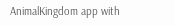AnimalKingdom app with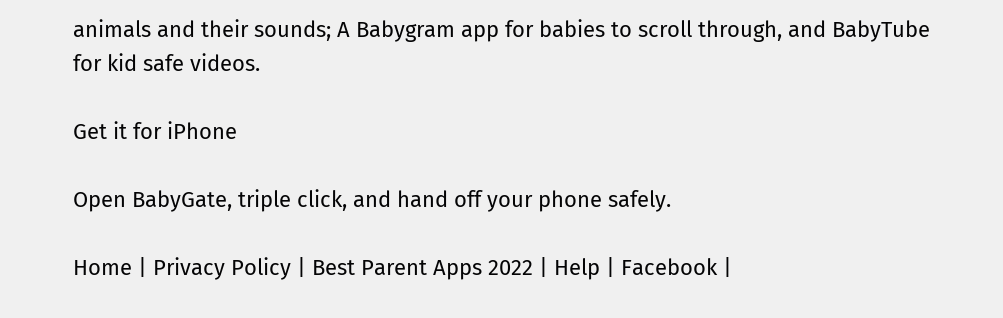animals and their sounds; A Babygram app for babies to scroll through, and BabyTube for kid safe videos.

Get it for iPhone

Open BabyGate, triple click, and hand off your phone safely.

Home | Privacy Policy | Best Parent Apps 2022 | Help | Facebook |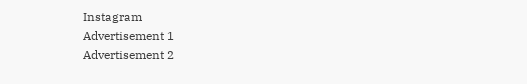Instagram
Advertisement 1
Advertisement 2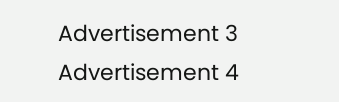Advertisement 3
Advertisement 4